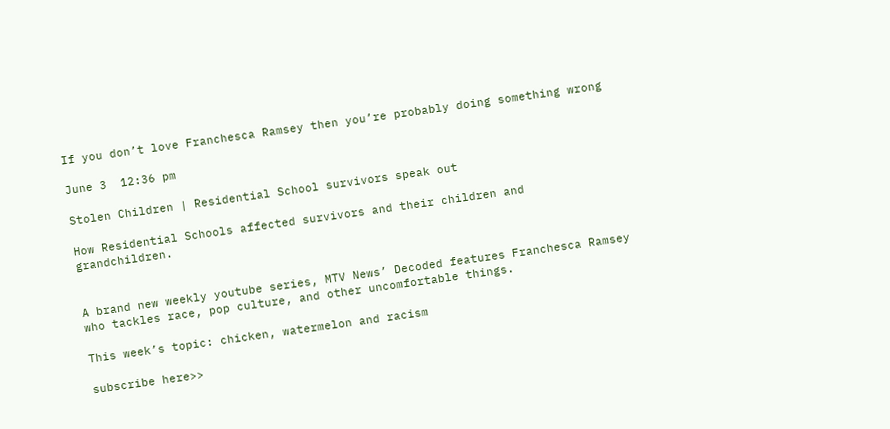If you don’t love Franchesca Ramsey then you’re probably doing something wrong

June 3  12:36 pm

Stolen Children | Residential School survivors speak out

How Residential Schools affected survivors and their children and grandchildren.


A brand new weekly youtube series, MTV News’ Decoded features Franchesca Ramsey who tackles race, pop culture, and other uncomfortable things.

This week’s topic: chicken, watermelon and racism

subscribe here>>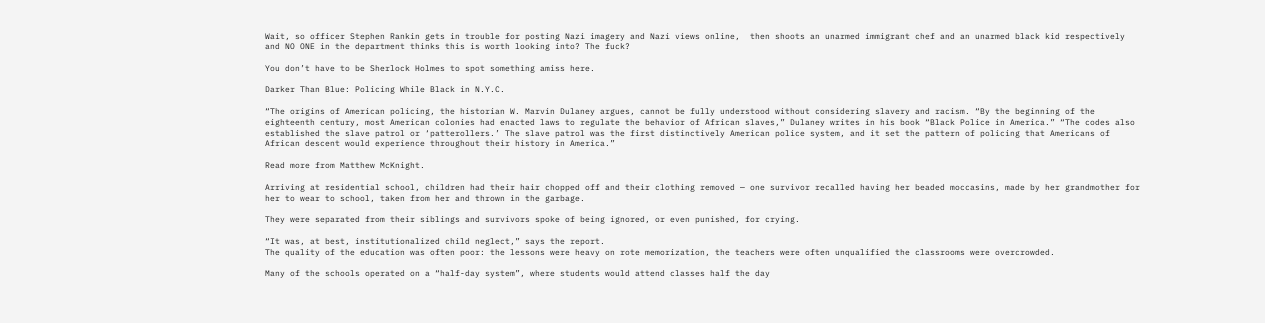Wait, so officer Stephen Rankin gets in trouble for posting Nazi imagery and Nazi views online,  then shoots an unarmed immigrant chef and an unarmed black kid respectively and NO ONE in the department thinks this is worth looking into? The fuck?

You don’t have to be Sherlock Holmes to spot something amiss here.

Darker Than Blue: Policing While Black in N.Y.C.

“The origins of American policing, the historian W. Marvin Dulaney argues, cannot be fully understood without considering slavery and racism. “By the beginning of the eighteenth century, most American colonies had enacted laws to regulate the behavior of African slaves,” Dulaney writes in his book “Black Police in America.” “The codes also established the slave patrol or ‘patterollers.’ The slave patrol was the first distinctively American police system, and it set the pattern of policing that Americans of African descent would experience throughout their history in America.”

Read more from Matthew McKnight.

Arriving at residential school, children had their hair chopped off and their clothing removed — one survivor recalled having her beaded moccasins, made by her grandmother for her to wear to school, taken from her and thrown in the garbage.

They were separated from their siblings and survivors spoke of being ignored, or even punished, for crying.

“It was, at best, institutionalized child neglect,” says the report.
The quality of the education was often poor: the lessons were heavy on rote memorization, the teachers were often unqualified the classrooms were overcrowded.

Many of the schools operated on a “half-day system”, where students would attend classes half the day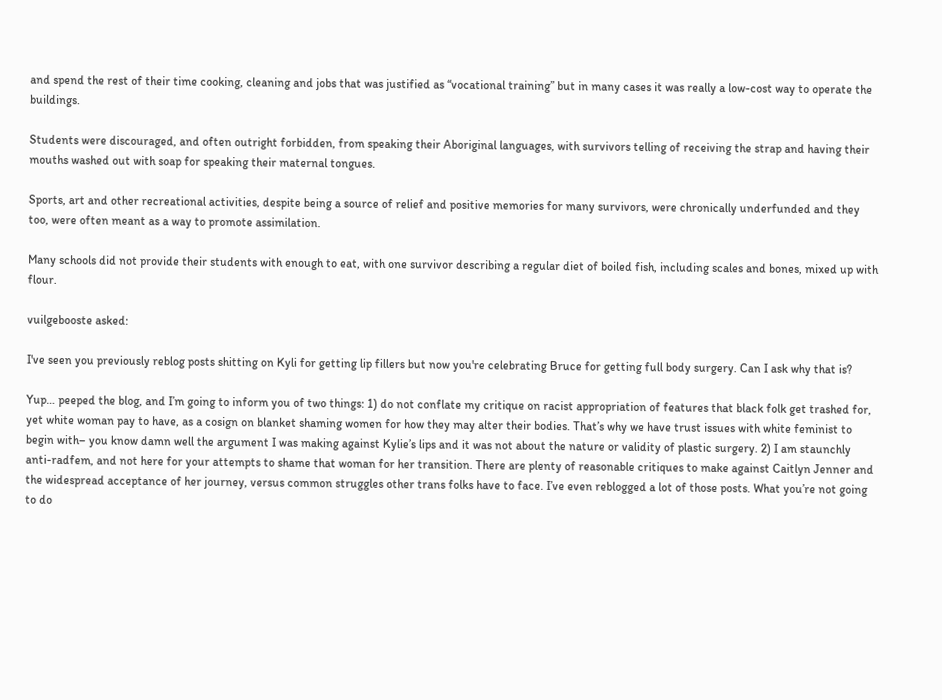and spend the rest of their time cooking, cleaning and jobs that was justified as “vocational training” but in many cases it was really a low-cost way to operate the buildings.

Students were discouraged, and often outright forbidden, from speaking their Aboriginal languages, with survivors telling of receiving the strap and having their mouths washed out with soap for speaking their maternal tongues.

Sports, art and other recreational activities, despite being a source of relief and positive memories for many survivors, were chronically underfunded and they too, were often meant as a way to promote assimilation.

Many schools did not provide their students with enough to eat, with one survivor describing a regular diet of boiled fish, including scales and bones, mixed up with flour.

vuilgebooste asked:

I've seen you previously reblog posts shitting on Kyli for getting lip fillers but now you're celebrating Bruce for getting full body surgery. Can I ask why that is?

Yup… peeped the blog, and I’m going to inform you of two things: 1) do not conflate my critique on racist appropriation of features that black folk get trashed for, yet white woman pay to have, as a cosign on blanket shaming women for how they may alter their bodies. That’s why we have trust issues with white feminist to begin with– you know damn well the argument I was making against Kylie’s lips and it was not about the nature or validity of plastic surgery. 2) I am staunchly anti-radfem, and not here for your attempts to shame that woman for her transition. There are plenty of reasonable critiques to make against Caitlyn Jenner and the widespread acceptance of her journey, versus common struggles other trans folks have to face. I’ve even reblogged a lot of those posts. What you’re not going to do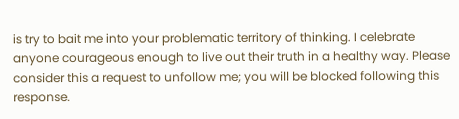is try to bait me into your problematic territory of thinking. I celebrate anyone courageous enough to live out their truth in a healthy way. Please consider this a request to unfollow me; you will be blocked following this response.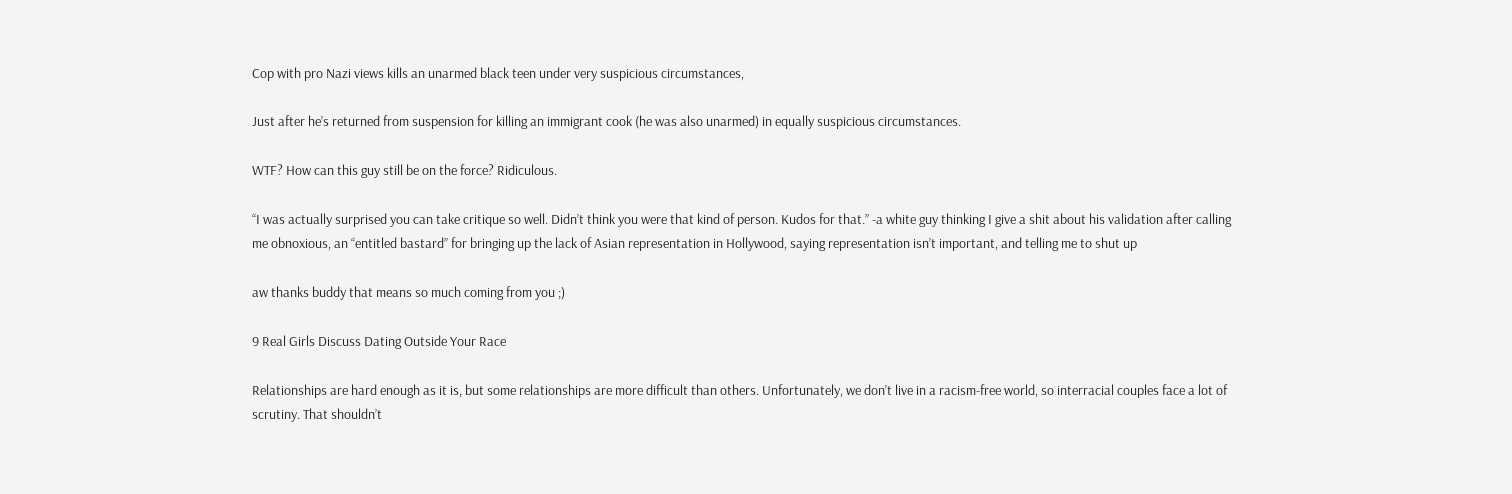Cop with pro Nazi views kills an unarmed black teen under very suspicious circumstances,

Just after he’s returned from suspension for killing an immigrant cook (he was also unarmed) in equally suspicious circumstances.

WTF? How can this guy still be on the force? Ridiculous.

“I was actually surprised you can take critique so well. Didn’t think you were that kind of person. Kudos for that.” -a white guy thinking I give a shit about his validation after calling me obnoxious, an “entitled bastard” for bringing up the lack of Asian representation in Hollywood, saying representation isn’t important, and telling me to shut up

aw thanks buddy that means so much coming from you ;)

9 Real Girls Discuss Dating Outside Your Race

Relationships are hard enough as it is, but some relationships are more difficult than others. Unfortunately, we don’t live in a racism-free world, so interracial couples face a lot of scrutiny. That shouldn’t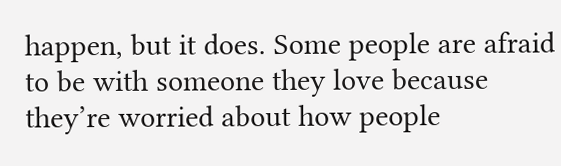happen, but it does. Some people are afraid to be with someone they love because they’re worried about how people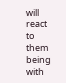will react to them being with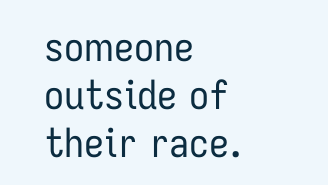someone outside of their race.